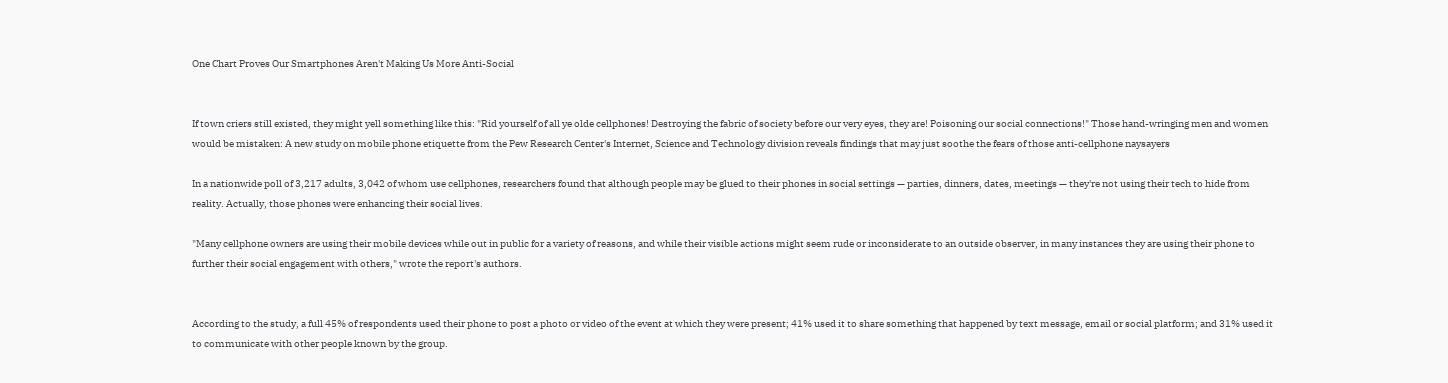One Chart Proves Our Smartphones Aren't Making Us More Anti-Social


If town criers still existed, they might yell something like this: "Rid yourself of all ye olde cellphones! Destroying the fabric of society before our very eyes, they are! Poisoning our social connections!" Those hand-wringing men and women would be mistaken: A new study on mobile phone etiquette from the Pew Research Center's Internet, Science and Technology division reveals findings that may just soothe the fears of those anti-cellphone naysayers

In a nationwide poll of 3,217 adults, 3,042 of whom use cellphones, researchers found that although people may be glued to their phones in social settings — parties, dinners, dates, meetings — they're not using their tech to hide from reality. Actually, those phones were enhancing their social lives.

"Many cellphone owners are using their mobile devices while out in public for a variety of reasons, and while their visible actions might seem rude or inconsiderate to an outside observer, in many instances they are using their phone to further their social engagement with others," wrote the report's authors.


According to the study, a full 45% of respondents used their phone to post a photo or video of the event at which they were present; 41% used it to share something that happened by text message, email or social platform; and 31% used it to communicate with other people known by the group.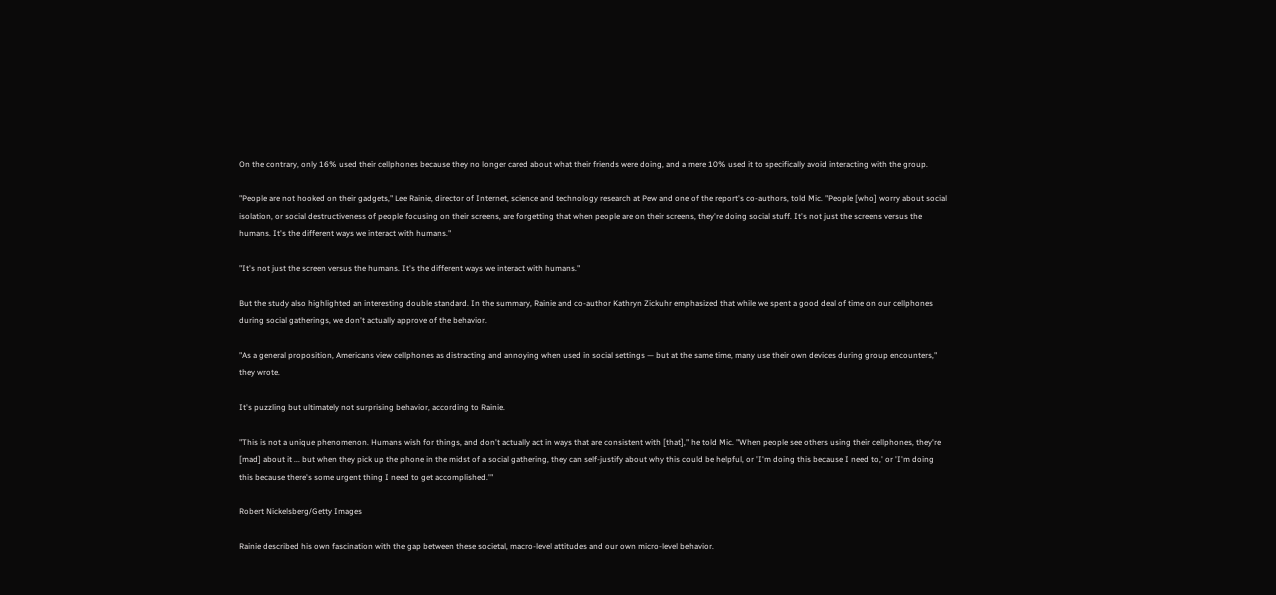On the contrary, only 16% used their cellphones because they no longer cared about what their friends were doing, and a mere 10% used it to specifically avoid interacting with the group.

"People are not hooked on their gadgets," Lee Rainie, director of Internet, science and technology research at Pew and one of the report's co-authors, told Mic. "People [who] worry about social isolation, or social destructiveness of people focusing on their screens, are forgetting that when people are on their screens, they're doing social stuff. It's not just the screens versus the humans. It's the different ways we interact with humans."

"It's not just the screen versus the humans. It's the different ways we interact with humans."

But the study also highlighted an interesting double standard. In the summary, Rainie and co-author Kathryn Zickuhr emphasized that while we spent a good deal of time on our cellphones during social gatherings, we don't actually approve of the behavior.

"As a general proposition, Americans view cellphones as distracting and annoying when used in social settings — but at the same time, many use their own devices during group encounters," they wrote.

It's puzzling but ultimately not surprising behavior, according to Rainie.

"This is not a unique phenomenon. Humans wish for things, and don't actually act in ways that are consistent with [that]," he told Mic. "When people see others using their cellphones, they're [mad] about it ... but when they pick up the phone in the midst of a social gathering, they can self-justify about why this could be helpful, or 'I'm doing this because I need to,' or 'I'm doing this because there's some urgent thing I need to get accomplished.'"

Robert Nickelsberg/Getty Images

Rainie described his own fascination with the gap between these societal, macro-level attitudes and our own micro-level behavior.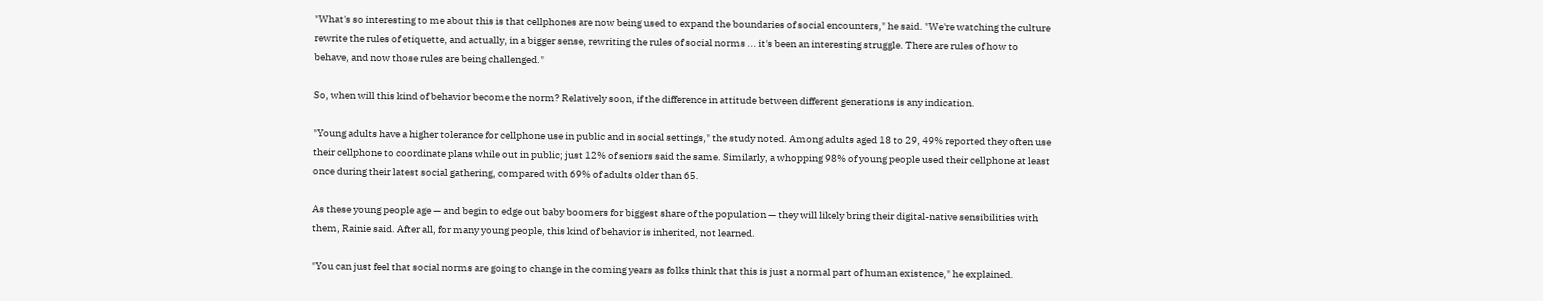"What's so interesting to me about this is that cellphones are now being used to expand the boundaries of social encounters," he said. "We're watching the culture rewrite the rules of etiquette, and actually, in a bigger sense, rewriting the rules of social norms ... it's been an interesting struggle. There are rules of how to behave, and now those rules are being challenged."

So, when will this kind of behavior become the norm? Relatively soon, if the difference in attitude between different generations is any indication.

"Young adults have a higher tolerance for cellphone use in public and in social settings," the study noted. Among adults aged 18 to 29, 49% reported they often use their cellphone to coordinate plans while out in public; just 12% of seniors said the same. Similarly, a whopping 98% of young people used their cellphone at least once during their latest social gathering, compared with 69% of adults older than 65.

As these young people age — and begin to edge out baby boomers for biggest share of the population — they will likely bring their digital-native sensibilities with them, Rainie said. After all, for many young people, this kind of behavior is inherited, not learned.

"You can just feel that social norms are going to change in the coming years as folks think that this is just a normal part of human existence," he explained.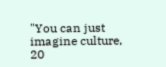"You can just imagine culture, 20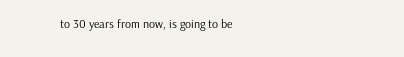to 30 years from now, is going to be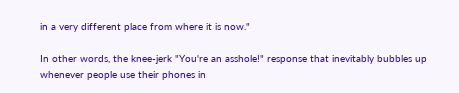in a very different place from where it is now."

In other words, the knee-jerk "You're an asshole!" response that inevitably bubbles up whenever people use their phones in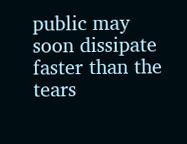public may soon dissipate faster than the tears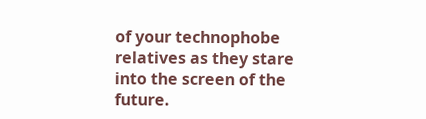of your technophobe relatives as they stare into the screen of the future.